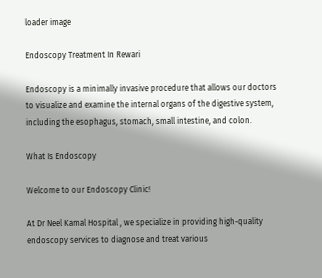loader image

Endoscopy Treatment In Rewari

Endoscopy is a minimally invasive procedure that allows our doctors to visualize and examine the internal organs of the digestive system, including the esophagus, stomach, small intestine, and colon.

What Is Endoscopy

Welcome to our Endoscopy Clinic!

At Dr Neel Kamal Hospital , we specialize in providing high-quality endoscopy services to diagnose and treat various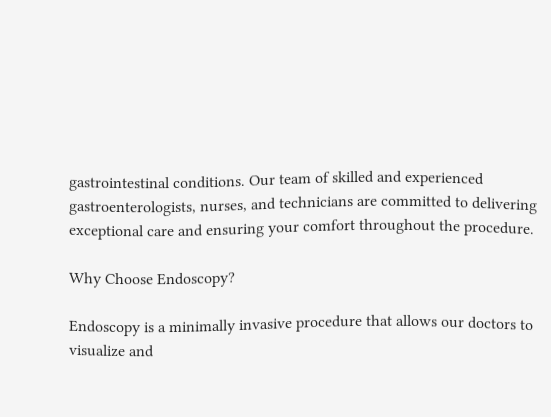gastrointestinal conditions. Our team of skilled and experienced gastroenterologists, nurses, and technicians are committed to delivering exceptional care and ensuring your comfort throughout the procedure.

Why Choose Endoscopy?

Endoscopy is a minimally invasive procedure that allows our doctors to visualize and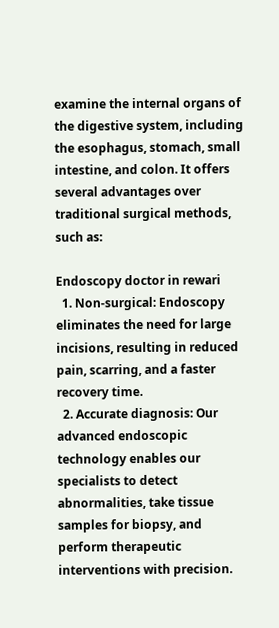examine the internal organs of the digestive system, including the esophagus, stomach, small intestine, and colon. It offers several advantages over traditional surgical methods, such as:

Endoscopy doctor in rewari
  1. Non-surgical: Endoscopy eliminates the need for large incisions, resulting in reduced pain, scarring, and a faster recovery time.
  2. Accurate diagnosis: Our advanced endoscopic technology enables our specialists to detect abnormalities, take tissue samples for biopsy, and perform therapeutic interventions with precision.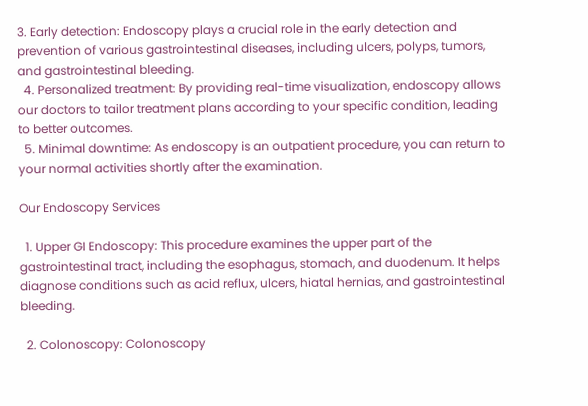3. Early detection: Endoscopy plays a crucial role in the early detection and prevention of various gastrointestinal diseases, including ulcers, polyps, tumors, and gastrointestinal bleeding.
  4. Personalized treatment: By providing real-time visualization, endoscopy allows our doctors to tailor treatment plans according to your specific condition, leading to better outcomes.
  5. Minimal downtime: As endoscopy is an outpatient procedure, you can return to your normal activities shortly after the examination.

Our Endoscopy Services

  1. Upper GI Endoscopy: This procedure examines the upper part of the gastrointestinal tract, including the esophagus, stomach, and duodenum. It helps diagnose conditions such as acid reflux, ulcers, hiatal hernias, and gastrointestinal bleeding.

  2. Colonoscopy: Colonoscopy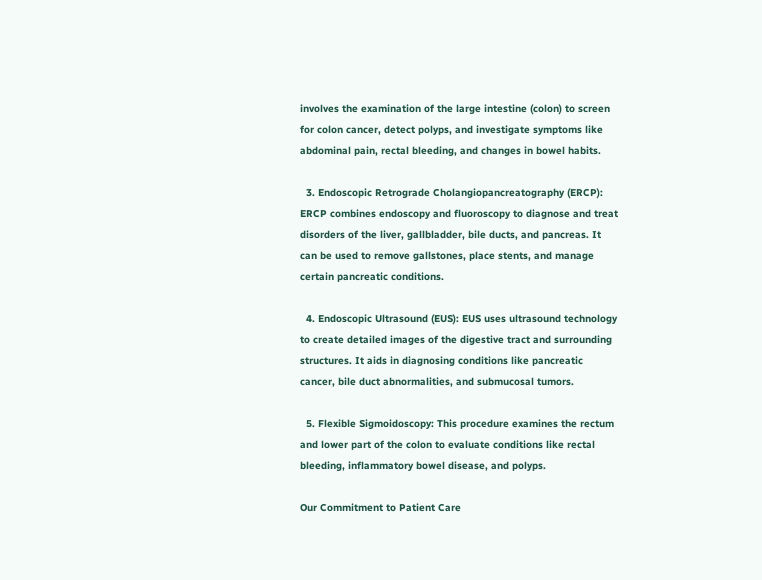involves the examination of the large intestine (colon) to screen for colon cancer, detect polyps, and investigate symptoms like abdominal pain, rectal bleeding, and changes in bowel habits.

  3. Endoscopic Retrograde Cholangiopancreatography (ERCP): ERCP combines endoscopy and fluoroscopy to diagnose and treat disorders of the liver, gallbladder, bile ducts, and pancreas. It can be used to remove gallstones, place stents, and manage certain pancreatic conditions.

  4. Endoscopic Ultrasound (EUS): EUS uses ultrasound technology to create detailed images of the digestive tract and surrounding structures. It aids in diagnosing conditions like pancreatic cancer, bile duct abnormalities, and submucosal tumors.

  5. Flexible Sigmoidoscopy: This procedure examines the rectum and lower part of the colon to evaluate conditions like rectal bleeding, inflammatory bowel disease, and polyps.

Our Commitment to Patient Care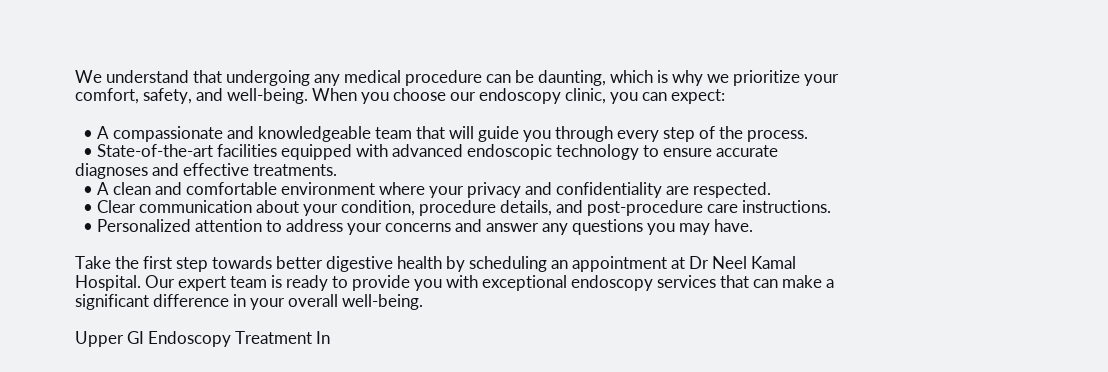We understand that undergoing any medical procedure can be daunting, which is why we prioritize your comfort, safety, and well-being. When you choose our endoscopy clinic, you can expect:

  • A compassionate and knowledgeable team that will guide you through every step of the process.
  • State-of-the-art facilities equipped with advanced endoscopic technology to ensure accurate diagnoses and effective treatments.
  • A clean and comfortable environment where your privacy and confidentiality are respected.
  • Clear communication about your condition, procedure details, and post-procedure care instructions.
  • Personalized attention to address your concerns and answer any questions you may have.

Take the first step towards better digestive health by scheduling an appointment at Dr Neel Kamal Hospital. Our expert team is ready to provide you with exceptional endoscopy services that can make a significant difference in your overall well-being.

Upper GI Endoscopy Treatment In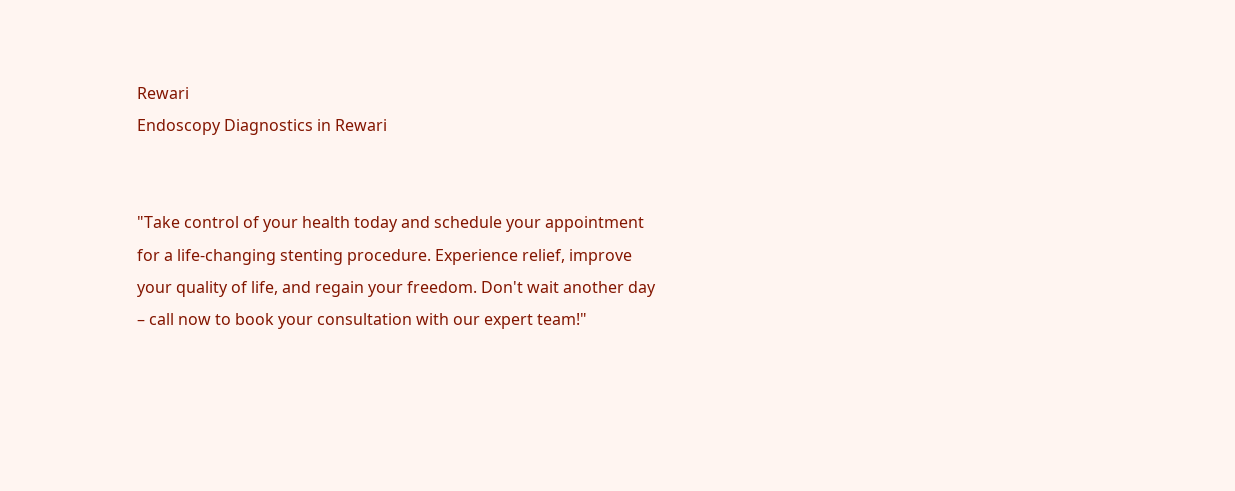Rewari
Endoscopy Diagnostics in Rewari


"Take control of your health today and schedule your appointment for a life-changing stenting procedure. Experience relief, improve your quality of life, and regain your freedom. Don't wait another day – call now to book your consultation with our expert team!"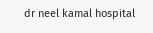dr neel kamal hospital